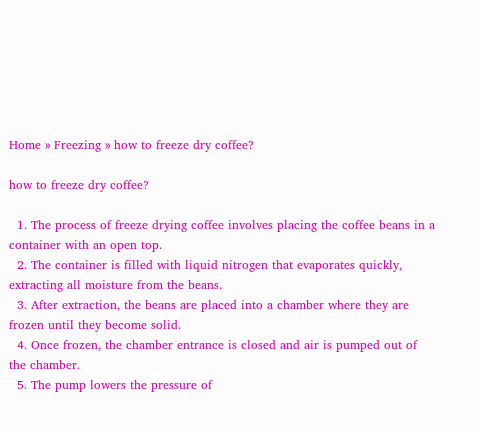Home » Freezing » how to freeze dry coffee?

how to freeze dry coffee?

  1. The process of freeze drying coffee involves placing the coffee beans in a container with an open top.
  2. The container is filled with liquid nitrogen that evaporates quickly, extracting all moisture from the beans.
  3. After extraction, the beans are placed into a chamber where they are frozen until they become solid.
  4. Once frozen, the chamber entrance is closed and air is pumped out of the chamber.
  5. The pump lowers the pressure of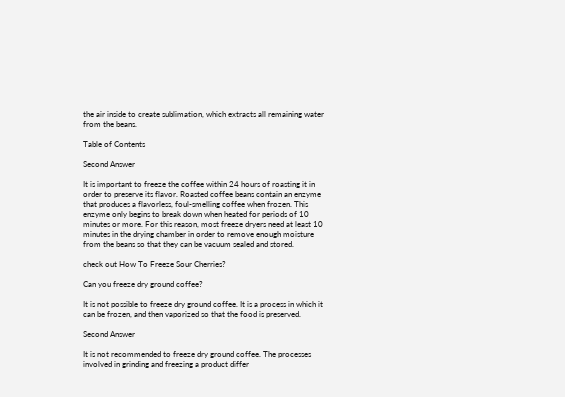the air inside to create sublimation, which extracts all remaining water from the beans.

Table of Contents

Second Answer

It is important to freeze the coffee within 24 hours of roasting it in order to preserve its flavor. Roasted coffee beans contain an enzyme that produces a flavorless, foul-smelling coffee when frozen. This enzyme only begins to break down when heated for periods of 10 minutes or more. For this reason, most freeze dryers need at least 10 minutes in the drying chamber in order to remove enough moisture from the beans so that they can be vacuum sealed and stored.

check out How To Freeze Sour Cherries?

Can you freeze dry ground coffee?

It is not possible to freeze dry ground coffee. It is a process in which it can be frozen, and then vaporized so that the food is preserved.

Second Answer

It is not recommended to freeze dry ground coffee. The processes involved in grinding and freezing a product differ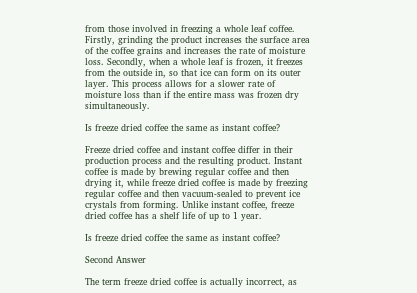from those involved in freezing a whole leaf coffee. Firstly, grinding the product increases the surface area of the coffee grains and increases the rate of moisture loss. Secondly, when a whole leaf is frozen, it freezes from the outside in, so that ice can form on its outer layer. This process allows for a slower rate of moisture loss than if the entire mass was frozen dry simultaneously.

Is freeze dried coffee the same as instant coffee?

Freeze dried coffee and instant coffee differ in their production process and the resulting product. Instant coffee is made by brewing regular coffee and then drying it, while freeze dried coffee is made by freezing regular coffee and then vacuum-sealed to prevent ice crystals from forming. Unlike instant coffee, freeze dried coffee has a shelf life of up to 1 year.

Is freeze dried coffee the same as instant coffee?

Second Answer

The term freeze dried coffee is actually incorrect, as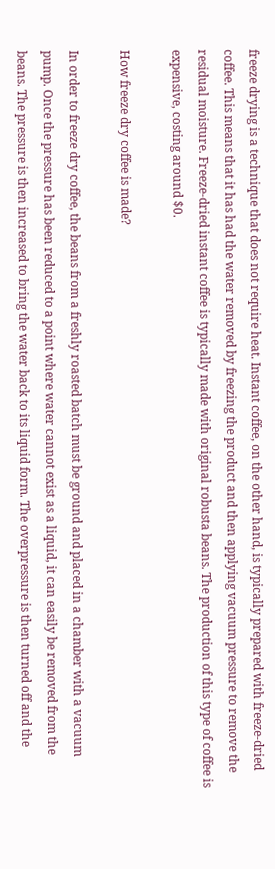freeze drying is a technique that does not require heat. Instant coffee, on the other hand, is typically prepared with freeze-dried coffee. This means that it has had the water removed by freezing the product and then applying vacuum pressure to remove the residual moisture. Freeze-dried instant coffee is typically made with original robusta beans. The production of this type of coffee is expensive, costing around $0.

How freeze dry coffee is made?

In order to freeze dry coffee, the beans from a freshly roasted batch must be ground and placed in a chamber with a vacuum pump. Once the pressure has been reduced to a point where water cannot exist as a liquid, it can easily be removed from the beans. The pressure is then increased to bring the water back to its liquid form. The overpressure is then turned off and the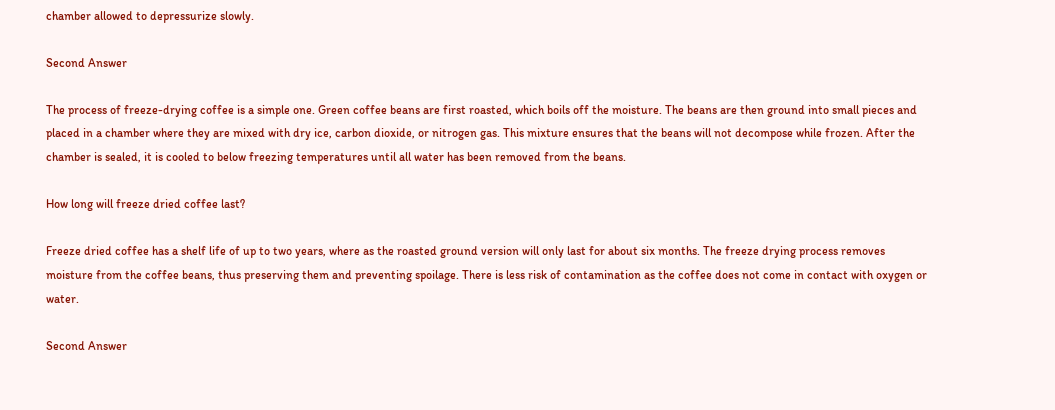chamber allowed to depressurize slowly.

Second Answer

The process of freeze-drying coffee is a simple one. Green coffee beans are first roasted, which boils off the moisture. The beans are then ground into small pieces and placed in a chamber where they are mixed with dry ice, carbon dioxide, or nitrogen gas. This mixture ensures that the beans will not decompose while frozen. After the chamber is sealed, it is cooled to below freezing temperatures until all water has been removed from the beans.

How long will freeze dried coffee last?

Freeze dried coffee has a shelf life of up to two years, where as the roasted ground version will only last for about six months. The freeze drying process removes moisture from the coffee beans, thus preserving them and preventing spoilage. There is less risk of contamination as the coffee does not come in contact with oxygen or water.

Second Answer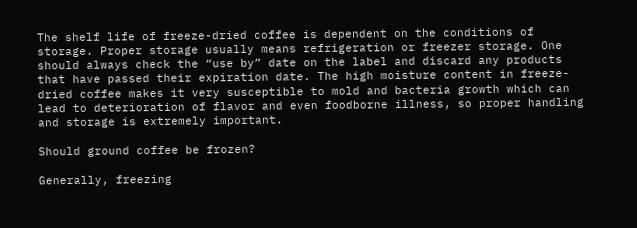The shelf life of freeze-dried coffee is dependent on the conditions of storage. Proper storage usually means refrigeration or freezer storage. One should always check the “use by” date on the label and discard any products that have passed their expiration date. The high moisture content in freeze-dried coffee makes it very susceptible to mold and bacteria growth which can lead to deterioration of flavor and even foodborne illness, so proper handling and storage is extremely important.

Should ground coffee be frozen?

Generally, freezing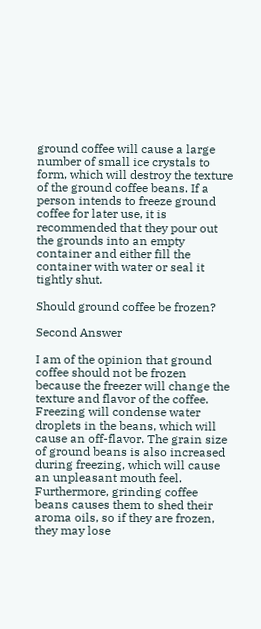ground coffee will cause a large number of small ice crystals to form, which will destroy the texture of the ground coffee beans. If a person intends to freeze ground coffee for later use, it is recommended that they pour out the grounds into an empty container and either fill the container with water or seal it tightly shut.

Should ground coffee be frozen?

Second Answer

I am of the opinion that ground coffee should not be frozen because the freezer will change the texture and flavor of the coffee. Freezing will condense water droplets in the beans, which will cause an off-flavor. The grain size of ground beans is also increased during freezing, which will cause an unpleasant mouth feel. Furthermore, grinding coffee beans causes them to shed their aroma oils, so if they are frozen, they may lose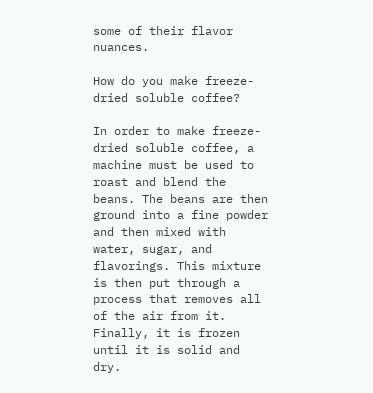some of their flavor nuances.

How do you make freeze-dried soluble coffee?

In order to make freeze-dried soluble coffee, a machine must be used to roast and blend the beans. The beans are then ground into a fine powder and then mixed with water, sugar, and flavorings. This mixture is then put through a process that removes all of the air from it. Finally, it is frozen until it is solid and dry.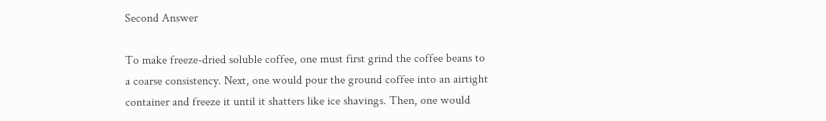Second Answer

To make freeze-dried soluble coffee, one must first grind the coffee beans to a coarse consistency. Next, one would pour the ground coffee into an airtight container and freeze it until it shatters like ice shavings. Then, one would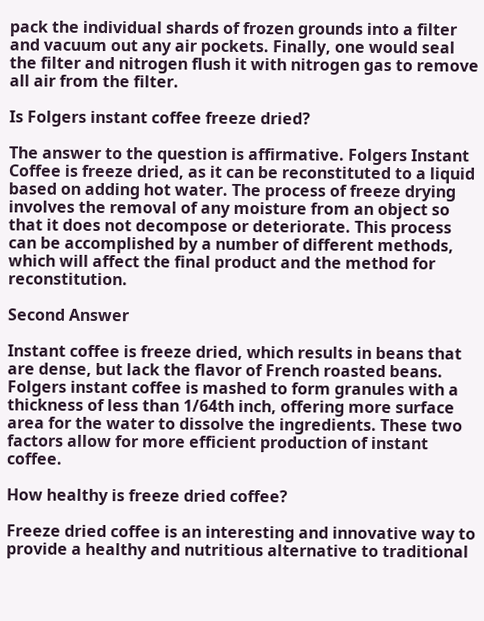pack the individual shards of frozen grounds into a filter and vacuum out any air pockets. Finally, one would seal the filter and nitrogen flush it with nitrogen gas to remove all air from the filter.

Is Folgers instant coffee freeze dried?

The answer to the question is affirmative. Folgers Instant Coffee is freeze dried, as it can be reconstituted to a liquid based on adding hot water. The process of freeze drying involves the removal of any moisture from an object so that it does not decompose or deteriorate. This process can be accomplished by a number of different methods, which will affect the final product and the method for reconstitution.

Second Answer

Instant coffee is freeze dried, which results in beans that are dense, but lack the flavor of French roasted beans. Folgers instant coffee is mashed to form granules with a thickness of less than 1/64th inch, offering more surface area for the water to dissolve the ingredients. These two factors allow for more efficient production of instant coffee.

How healthy is freeze dried coffee?

Freeze dried coffee is an interesting and innovative way to provide a healthy and nutritious alternative to traditional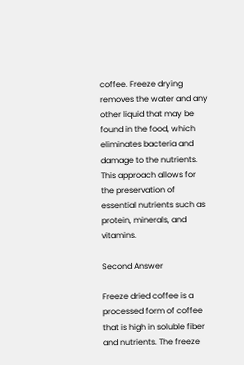coffee. Freeze drying removes the water and any other liquid that may be found in the food, which eliminates bacteria and damage to the nutrients. This approach allows for the preservation of essential nutrients such as protein, minerals, and vitamins.

Second Answer

Freeze dried coffee is a processed form of coffee that is high in soluble fiber and nutrients. The freeze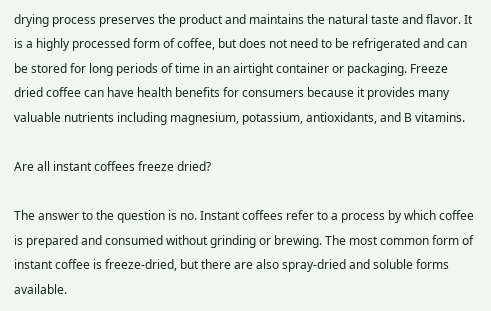drying process preserves the product and maintains the natural taste and flavor. It is a highly processed form of coffee, but does not need to be refrigerated and can be stored for long periods of time in an airtight container or packaging. Freeze dried coffee can have health benefits for consumers because it provides many valuable nutrients including magnesium, potassium, antioxidants, and B vitamins.

Are all instant coffees freeze dried?

The answer to the question is no. Instant coffees refer to a process by which coffee is prepared and consumed without grinding or brewing. The most common form of instant coffee is freeze-dried, but there are also spray-dried and soluble forms available.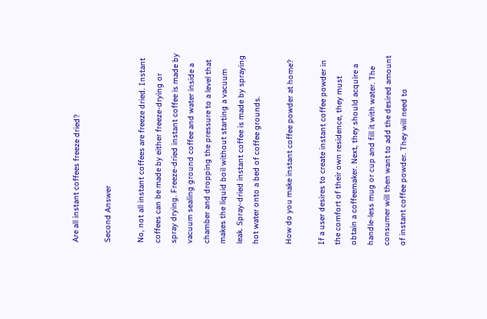Are all instant coffees freeze dried?

Second Answer

No, not all instant coffees are freeze dried. Instant coffees can be made by either freeze-drying or spray drying. Freeze-dried instant coffee is made by vacuum sealing ground coffee and water inside a chamber and dropping the pressure to a level that makes the liquid boil without starting a vacuum leak. Spray-dried instant coffee is made by spraying hot water onto a bed of coffee grounds.

How do you make instant coffee powder at home?

If a user desires to create instant coffee powder in the comfort of their own residence, they must obtain a coffeemaker. Next, they should acquire a handle-less mug or cup and fill it with water. The consumer will then want to add the desired amount of instant coffee powder. They will need to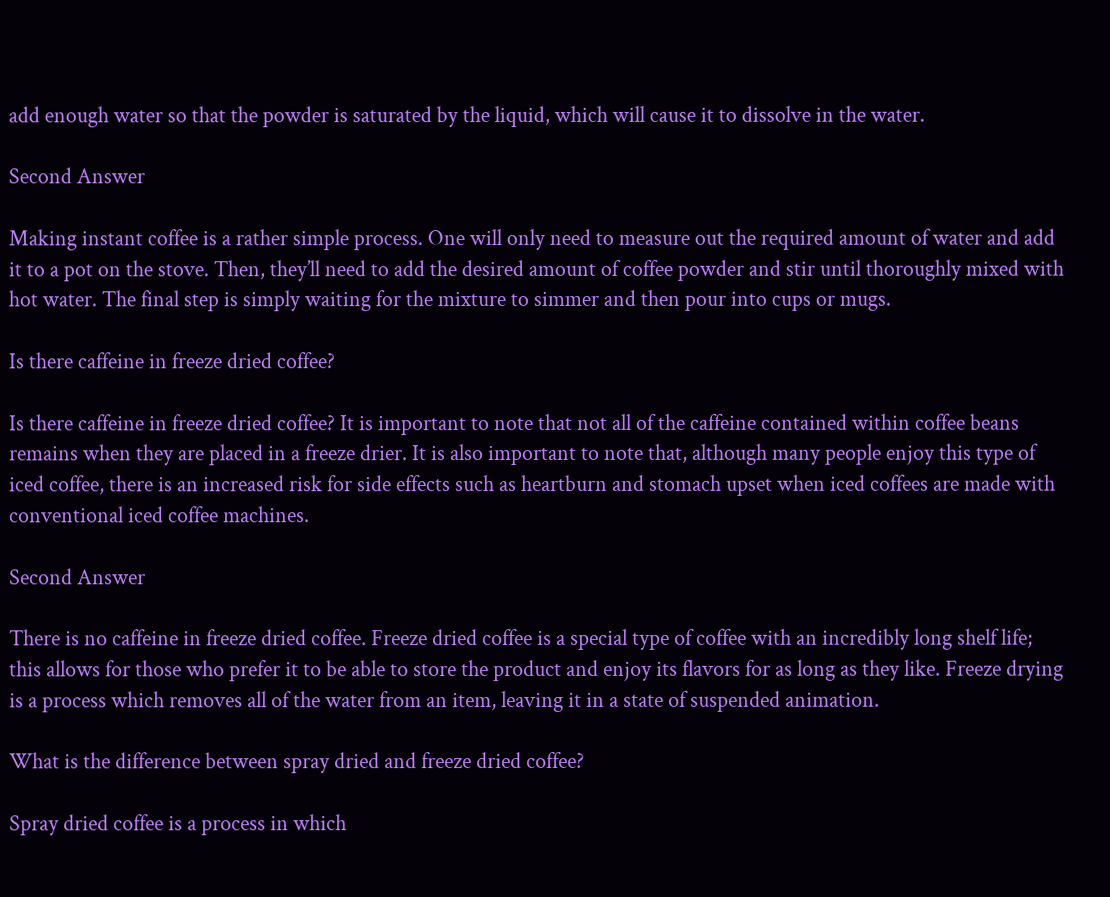add enough water so that the powder is saturated by the liquid, which will cause it to dissolve in the water.

Second Answer

Making instant coffee is a rather simple process. One will only need to measure out the required amount of water and add it to a pot on the stove. Then, they’ll need to add the desired amount of coffee powder and stir until thoroughly mixed with hot water. The final step is simply waiting for the mixture to simmer and then pour into cups or mugs.

Is there caffeine in freeze dried coffee?

Is there caffeine in freeze dried coffee? It is important to note that not all of the caffeine contained within coffee beans remains when they are placed in a freeze drier. It is also important to note that, although many people enjoy this type of iced coffee, there is an increased risk for side effects such as heartburn and stomach upset when iced coffees are made with conventional iced coffee machines.

Second Answer

There is no caffeine in freeze dried coffee. Freeze dried coffee is a special type of coffee with an incredibly long shelf life; this allows for those who prefer it to be able to store the product and enjoy its flavors for as long as they like. Freeze drying is a process which removes all of the water from an item, leaving it in a state of suspended animation.

What is the difference between spray dried and freeze dried coffee?

Spray dried coffee is a process in which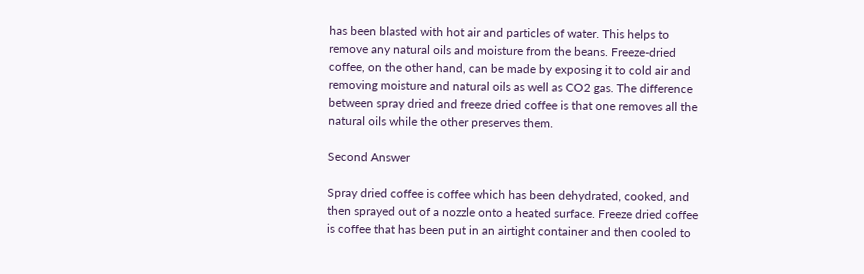has been blasted with hot air and particles of water. This helps to remove any natural oils and moisture from the beans. Freeze-dried coffee, on the other hand, can be made by exposing it to cold air and removing moisture and natural oils as well as CO2 gas. The difference between spray dried and freeze dried coffee is that one removes all the natural oils while the other preserves them.

Second Answer

Spray dried coffee is coffee which has been dehydrated, cooked, and then sprayed out of a nozzle onto a heated surface. Freeze dried coffee is coffee that has been put in an airtight container and then cooled to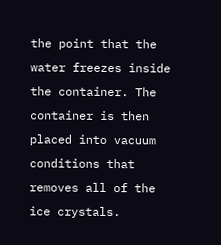the point that the water freezes inside the container. The container is then placed into vacuum conditions that removes all of the ice crystals.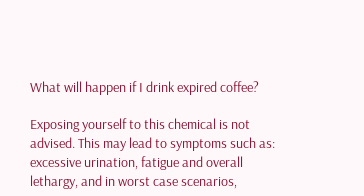What will happen if I drink expired coffee?

Exposing yourself to this chemical is not advised. This may lead to symptoms such as: excessive urination, fatigue and overall lethargy, and in worst case scenarios,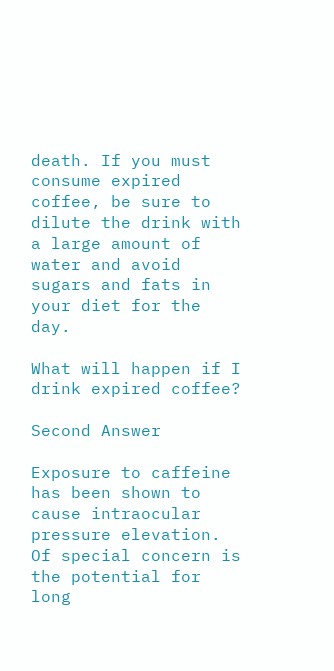death. If you must consume expired coffee, be sure to dilute the drink with a large amount of water and avoid sugars and fats in your diet for the day.

What will happen if I drink expired coffee?

Second Answer

Exposure to caffeine has been shown to cause intraocular pressure elevation. Of special concern is the potential for long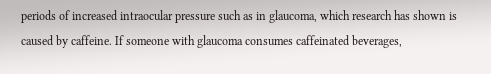periods of increased intraocular pressure such as in glaucoma, which research has shown is caused by caffeine. If someone with glaucoma consumes caffeinated beverages,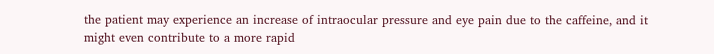the patient may experience an increase of intraocular pressure and eye pain due to the caffeine, and it might even contribute to a more rapid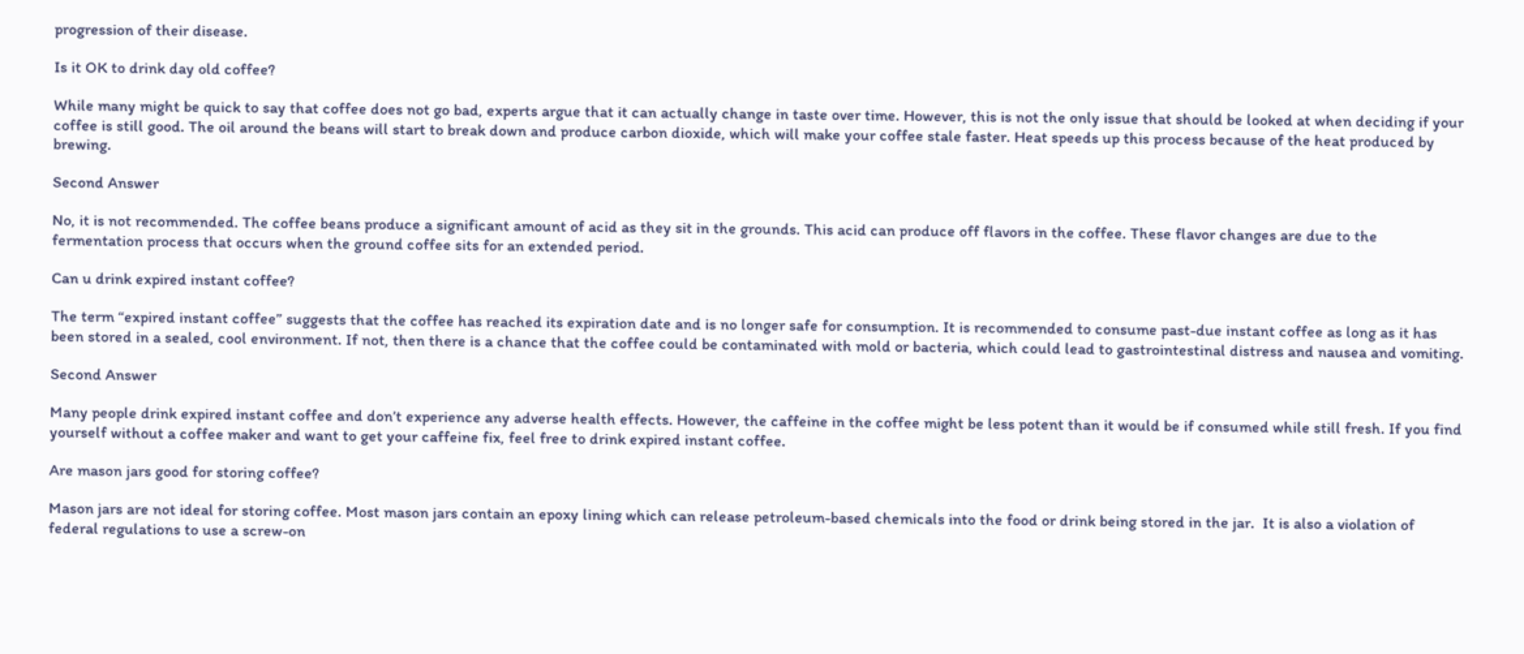progression of their disease.

Is it OK to drink day old coffee?

While many might be quick to say that coffee does not go bad, experts argue that it can actually change in taste over time. However, this is not the only issue that should be looked at when deciding if your coffee is still good. The oil around the beans will start to break down and produce carbon dioxide, which will make your coffee stale faster. Heat speeds up this process because of the heat produced by brewing.

Second Answer

No, it is not recommended. The coffee beans produce a significant amount of acid as they sit in the grounds. This acid can produce off flavors in the coffee. These flavor changes are due to the fermentation process that occurs when the ground coffee sits for an extended period.

Can u drink expired instant coffee?

The term “expired instant coffee” suggests that the coffee has reached its expiration date and is no longer safe for consumption. It is recommended to consume past-due instant coffee as long as it has been stored in a sealed, cool environment. If not, then there is a chance that the coffee could be contaminated with mold or bacteria, which could lead to gastrointestinal distress and nausea and vomiting.

Second Answer

Many people drink expired instant coffee and don’t experience any adverse health effects. However, the caffeine in the coffee might be less potent than it would be if consumed while still fresh. If you find yourself without a coffee maker and want to get your caffeine fix, feel free to drink expired instant coffee.

Are mason jars good for storing coffee?

Mason jars are not ideal for storing coffee. Most mason jars contain an epoxy lining which can release petroleum-based chemicals into the food or drink being stored in the jar.  It is also a violation of federal regulations to use a screw-on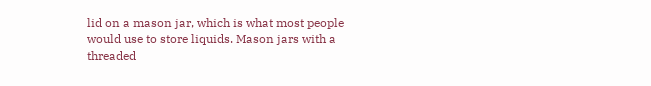lid on a mason jar, which is what most people would use to store liquids. Mason jars with a threaded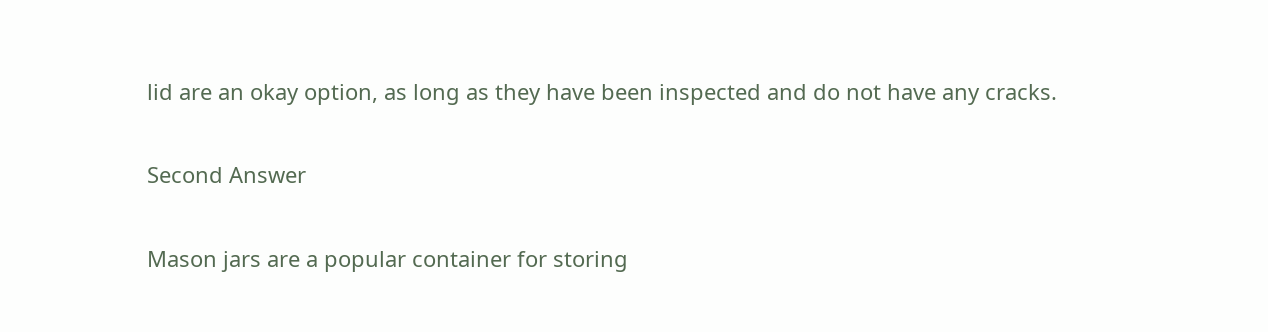lid are an okay option, as long as they have been inspected and do not have any cracks.

Second Answer

Mason jars are a popular container for storing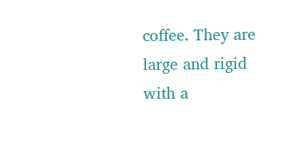coffee. They are large and rigid with a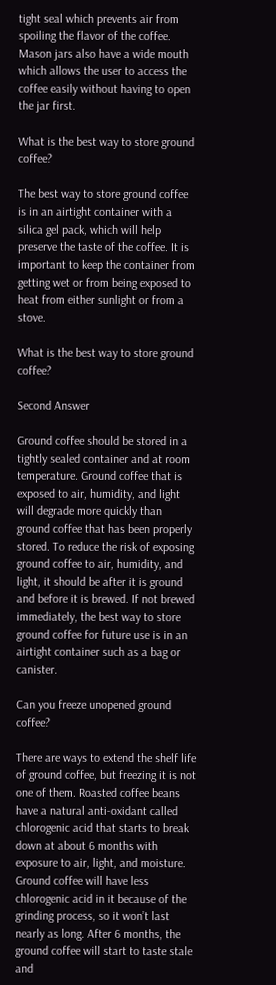tight seal which prevents air from spoiling the flavor of the coffee. Mason jars also have a wide mouth which allows the user to access the coffee easily without having to open the jar first.

What is the best way to store ground coffee?

The best way to store ground coffee is in an airtight container with a silica gel pack, which will help preserve the taste of the coffee. It is important to keep the container from getting wet or from being exposed to heat from either sunlight or from a stove.

What is the best way to store ground coffee?

Second Answer

Ground coffee should be stored in a tightly sealed container and at room temperature. Ground coffee that is exposed to air, humidity, and light will degrade more quickly than ground coffee that has been properly stored. To reduce the risk of exposing ground coffee to air, humidity, and light, it should be after it is ground and before it is brewed. If not brewed immediately, the best way to store ground coffee for future use is in an airtight container such as a bag or canister.

Can you freeze unopened ground coffee?

There are ways to extend the shelf life of ground coffee, but freezing it is not one of them. Roasted coffee beans have a natural anti-oxidant called chlorogenic acid that starts to break down at about 6 months with exposure to air, light, and moisture. Ground coffee will have less chlorogenic acid in it because of the grinding process, so it won’t last nearly as long. After 6 months, the ground coffee will start to taste stale and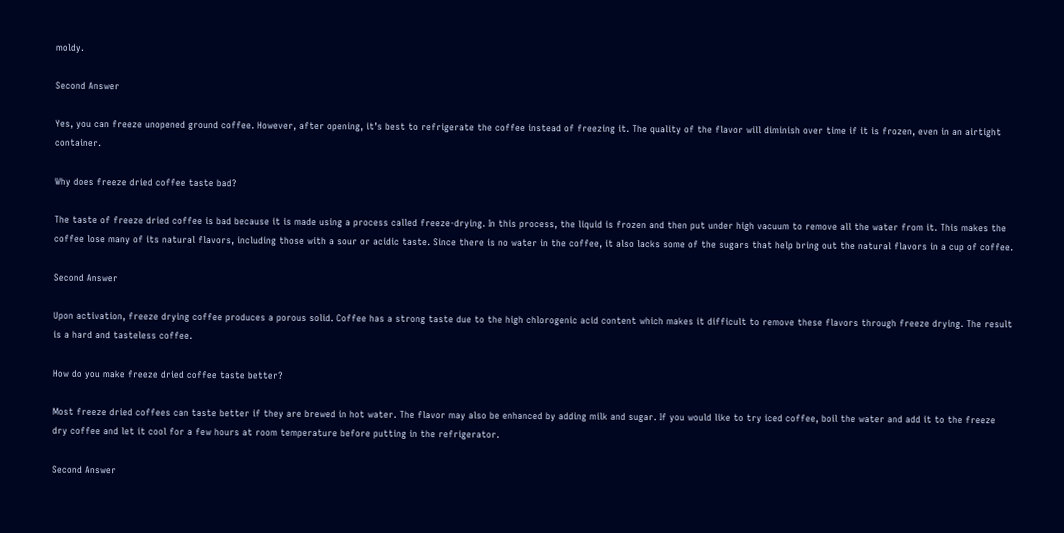moldy.

Second Answer

Yes, you can freeze unopened ground coffee. However, after opening, it’s best to refrigerate the coffee instead of freezing it. The quality of the flavor will diminish over time if it is frozen, even in an airtight container.

Why does freeze dried coffee taste bad?

The taste of freeze dried coffee is bad because it is made using a process called freeze-drying. In this process, the liquid is frozen and then put under high vacuum to remove all the water from it. This makes the coffee lose many of its natural flavors, including those with a sour or acidic taste. Since there is no water in the coffee, it also lacks some of the sugars that help bring out the natural flavors in a cup of coffee.

Second Answer

Upon activation, freeze drying coffee produces a porous solid. Coffee has a strong taste due to the high chlorogenic acid content which makes it difficult to remove these flavors through freeze drying. The result is a hard and tasteless coffee.

How do you make freeze dried coffee taste better?

Most freeze dried coffees can taste better if they are brewed in hot water. The flavor may also be enhanced by adding milk and sugar. If you would like to try iced coffee, boil the water and add it to the freeze dry coffee and let it cool for a few hours at room temperature before putting in the refrigerator.

Second Answer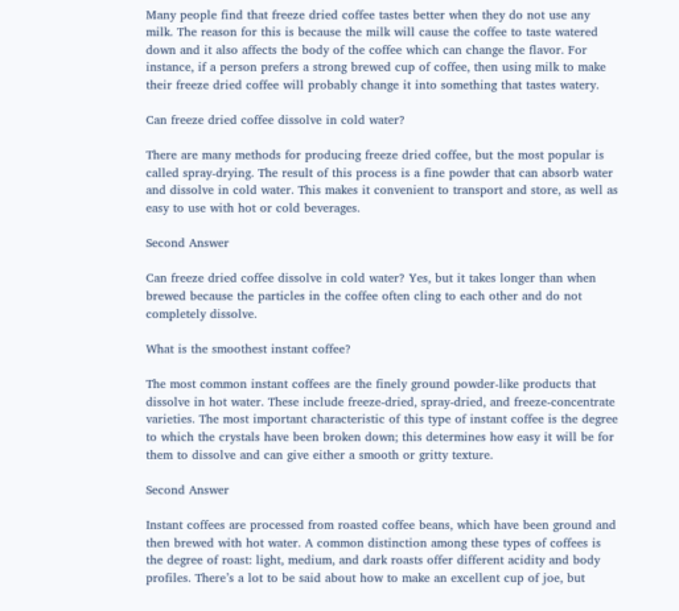Many people find that freeze dried coffee tastes better when they do not use any milk. The reason for this is because the milk will cause the coffee to taste watered down and it also affects the body of the coffee which can change the flavor. For instance, if a person prefers a strong brewed cup of coffee, then using milk to make their freeze dried coffee will probably change it into something that tastes watery.

Can freeze dried coffee dissolve in cold water?

There are many methods for producing freeze dried coffee, but the most popular is called spray-drying. The result of this process is a fine powder that can absorb water and dissolve in cold water. This makes it convenient to transport and store, as well as easy to use with hot or cold beverages.

Second Answer

Can freeze dried coffee dissolve in cold water? Yes, but it takes longer than when brewed because the particles in the coffee often cling to each other and do not completely dissolve.

What is the smoothest instant coffee?

The most common instant coffees are the finely ground powder-like products that dissolve in hot water. These include freeze-dried, spray-dried, and freeze-concentrate varieties. The most important characteristic of this type of instant coffee is the degree to which the crystals have been broken down; this determines how easy it will be for them to dissolve and can give either a smooth or gritty texture.

Second Answer

Instant coffees are processed from roasted coffee beans, which have been ground and then brewed with hot water. A common distinction among these types of coffees is the degree of roast: light, medium, and dark roasts offer different acidity and body profiles. There’s a lot to be said about how to make an excellent cup of joe, but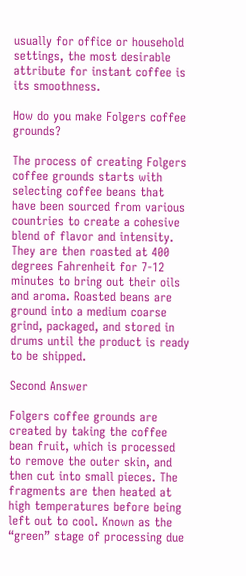usually for office or household settings, the most desirable attribute for instant coffee is its smoothness.

How do you make Folgers coffee grounds?

The process of creating Folgers coffee grounds starts with selecting coffee beans that have been sourced from various countries to create a cohesive blend of flavor and intensity. They are then roasted at 400 degrees Fahrenheit for 7-12 minutes to bring out their oils and aroma. Roasted beans are ground into a medium coarse grind, packaged, and stored in drums until the product is ready to be shipped.

Second Answer

Folgers coffee grounds are created by taking the coffee bean fruit, which is processed to remove the outer skin, and then cut into small pieces. The fragments are then heated at high temperatures before being left out to cool. Known as the “green” stage of processing due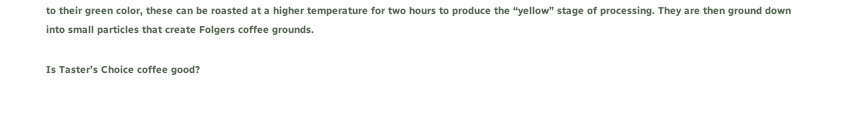to their green color, these can be roasted at a higher temperature for two hours to produce the “yellow” stage of processing. They are then ground down into small particles that create Folgers coffee grounds.

Is Taster’s Choice coffee good?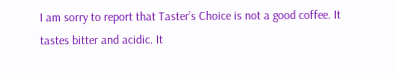I am sorry to report that Taster’s Choice is not a good coffee. It tastes bitter and acidic. It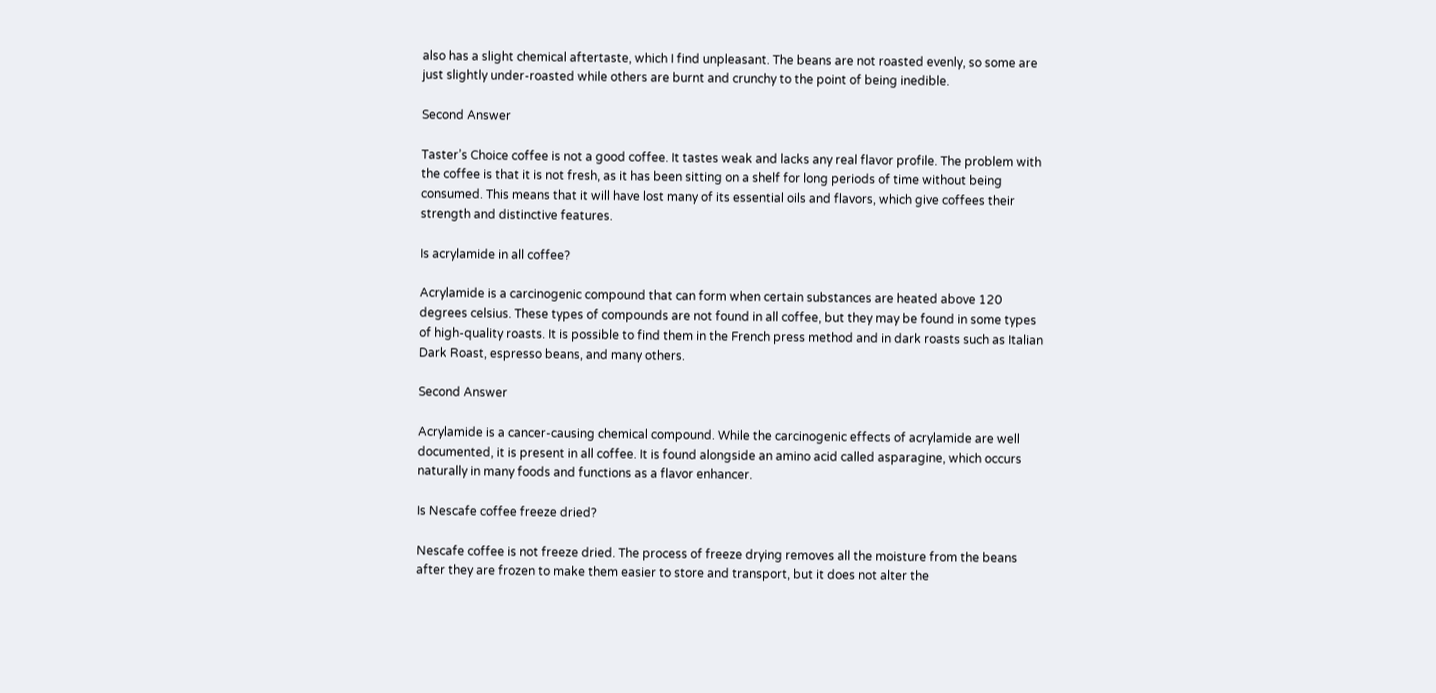also has a slight chemical aftertaste, which I find unpleasant. The beans are not roasted evenly, so some are just slightly under-roasted while others are burnt and crunchy to the point of being inedible.

Second Answer

Taster’s Choice coffee is not a good coffee. It tastes weak and lacks any real flavor profile. The problem with the coffee is that it is not fresh, as it has been sitting on a shelf for long periods of time without being consumed. This means that it will have lost many of its essential oils and flavors, which give coffees their strength and distinctive features.

Is acrylamide in all coffee?

Acrylamide is a carcinogenic compound that can form when certain substances are heated above 120 degrees celsius. These types of compounds are not found in all coffee, but they may be found in some types of high-quality roasts. It is possible to find them in the French press method and in dark roasts such as Italian Dark Roast, espresso beans, and many others.

Second Answer

Acrylamide is a cancer-causing chemical compound. While the carcinogenic effects of acrylamide are well documented, it is present in all coffee. It is found alongside an amino acid called asparagine, which occurs naturally in many foods and functions as a flavor enhancer.

Is Nescafe coffee freeze dried?

Nescafe coffee is not freeze dried. The process of freeze drying removes all the moisture from the beans after they are frozen to make them easier to store and transport, but it does not alter the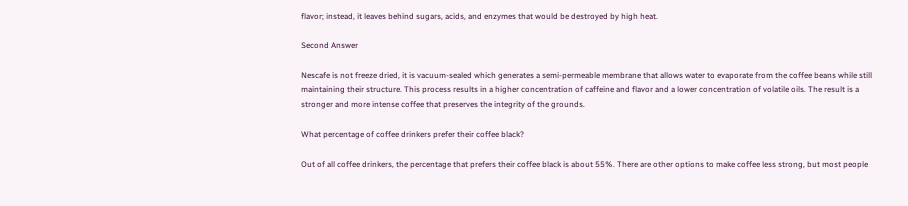flavor; instead, it leaves behind sugars, acids, and enzymes that would be destroyed by high heat.

Second Answer

Nescafe is not freeze dried, it is vacuum-sealed which generates a semi-permeable membrane that allows water to evaporate from the coffee beans while still maintaining their structure. This process results in a higher concentration of caffeine and flavor and a lower concentration of volatile oils. The result is a stronger and more intense coffee that preserves the integrity of the grounds.

What percentage of coffee drinkers prefer their coffee black?

Out of all coffee drinkers, the percentage that prefers their coffee black is about 55%. There are other options to make coffee less strong, but most people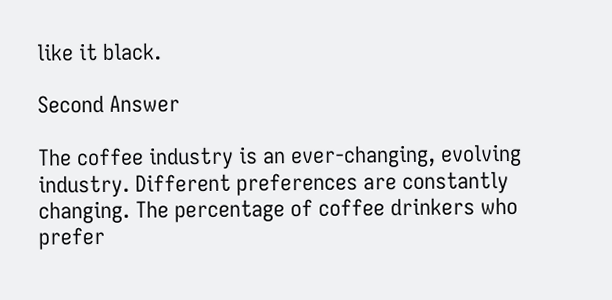like it black.

Second Answer

The coffee industry is an ever-changing, evolving industry. Different preferences are constantly changing. The percentage of coffee drinkers who prefer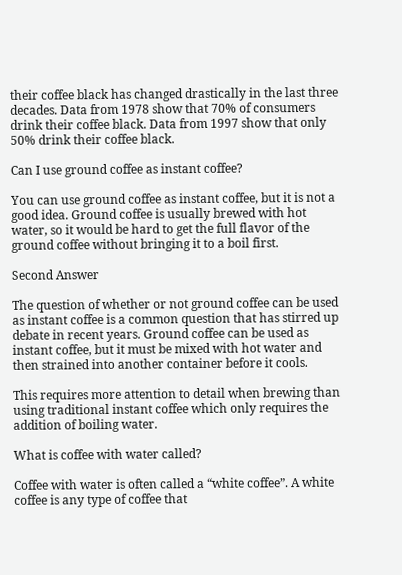their coffee black has changed drastically in the last three decades. Data from 1978 show that 70% of consumers drink their coffee black. Data from 1997 show that only 50% drink their coffee black.

Can I use ground coffee as instant coffee?

You can use ground coffee as instant coffee, but it is not a good idea. Ground coffee is usually brewed with hot water, so it would be hard to get the full flavor of the ground coffee without bringing it to a boil first.

Second Answer

The question of whether or not ground coffee can be used as instant coffee is a common question that has stirred up debate in recent years. Ground coffee can be used as instant coffee, but it must be mixed with hot water and then strained into another container before it cools.

This requires more attention to detail when brewing than using traditional instant coffee which only requires the addition of boiling water.

What is coffee with water called?

Coffee with water is often called a “white coffee”. A white coffee is any type of coffee that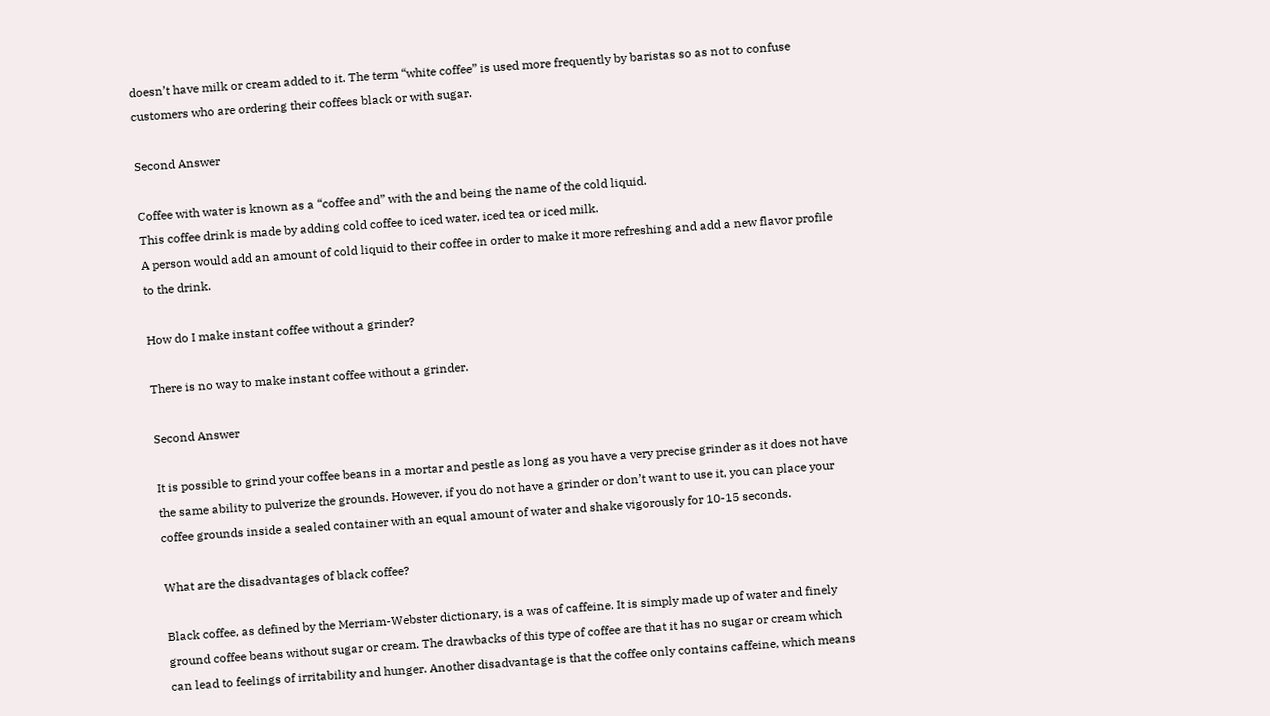doesn’t have milk or cream added to it. The term “white coffee” is used more frequently by baristas so as not to confuse customers who are ordering their coffees black or with sugar.

Second Answer

Coffee with water is known as a “coffee and” with the and being the name of the cold liquid.
This coffee drink is made by adding cold coffee to iced water, iced tea or iced milk.
A person would add an amount of cold liquid to their coffee in order to make it more refreshing and add a new flavor profile to the drink.

How do I make instant coffee without a grinder?

There is no way to make instant coffee without a grinder.

Second Answer

It is possible to grind your coffee beans in a mortar and pestle as long as you have a very precise grinder as it does not have the same ability to pulverize the grounds. However, if you do not have a grinder or don’t want to use it, you can place your coffee grounds inside a sealed container with an equal amount of water and shake vigorously for 10-15 seconds.

What are the disadvantages of black coffee?

Black coffee, as defined by the Merriam-Webster dictionary, is a was of caffeine. It is simply made up of water and finely ground coffee beans without sugar or cream. The drawbacks of this type of coffee are that it has no sugar or cream which can lead to feelings of irritability and hunger. Another disadvantage is that the coffee only contains caffeine, which means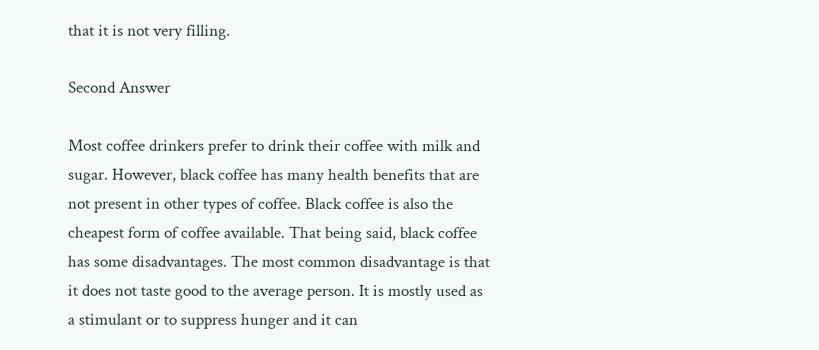that it is not very filling.

Second Answer

Most coffee drinkers prefer to drink their coffee with milk and sugar. However, black coffee has many health benefits that are not present in other types of coffee. Black coffee is also the cheapest form of coffee available. That being said, black coffee has some disadvantages. The most common disadvantage is that it does not taste good to the average person. It is mostly used as a stimulant or to suppress hunger and it can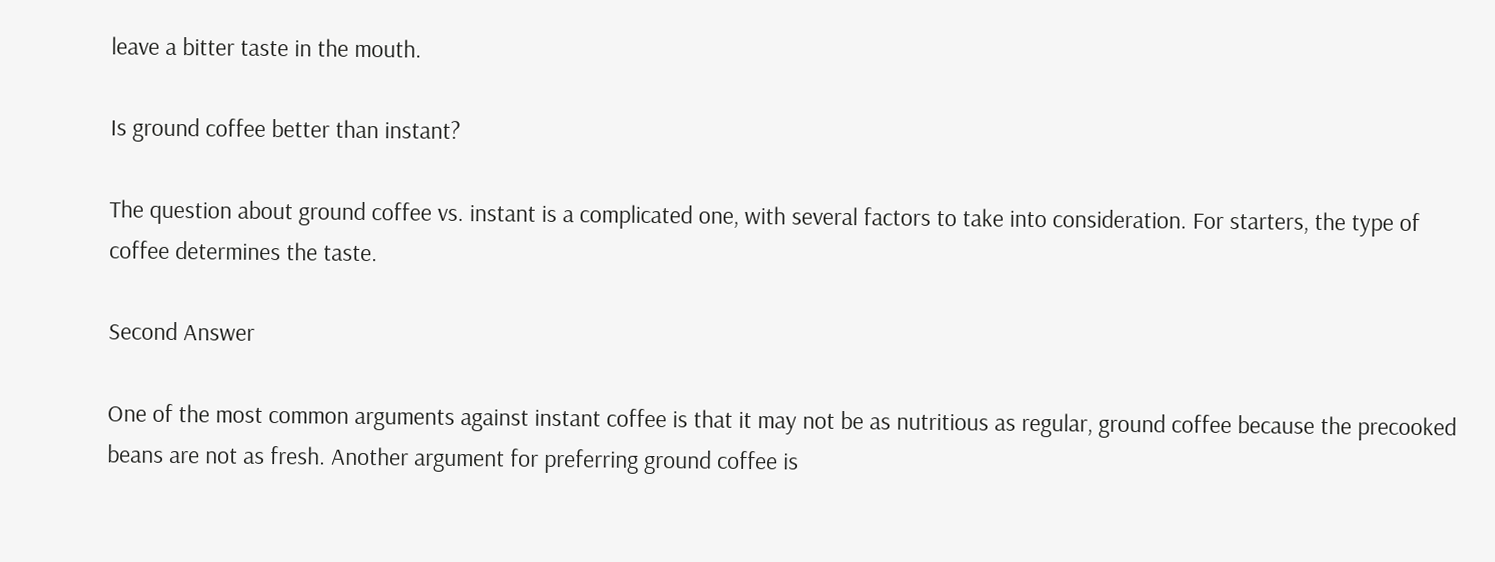leave a bitter taste in the mouth.

Is ground coffee better than instant?

The question about ground coffee vs. instant is a complicated one, with several factors to take into consideration. For starters, the type of coffee determines the taste.

Second Answer

One of the most common arguments against instant coffee is that it may not be as nutritious as regular, ground coffee because the precooked beans are not as fresh. Another argument for preferring ground coffee is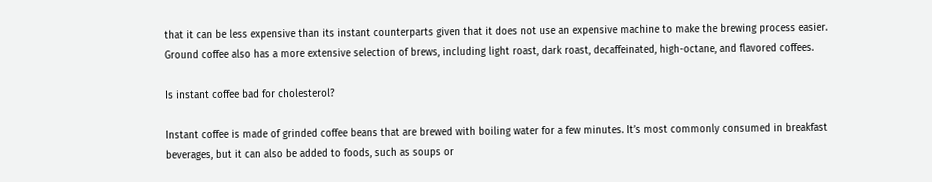that it can be less expensive than its instant counterparts given that it does not use an expensive machine to make the brewing process easier. Ground coffee also has a more extensive selection of brews, including light roast, dark roast, decaffeinated, high-octane, and flavored coffees.

Is instant coffee bad for cholesterol?

Instant coffee is made of grinded coffee beans that are brewed with boiling water for a few minutes. It’s most commonly consumed in breakfast beverages, but it can also be added to foods, such as soups or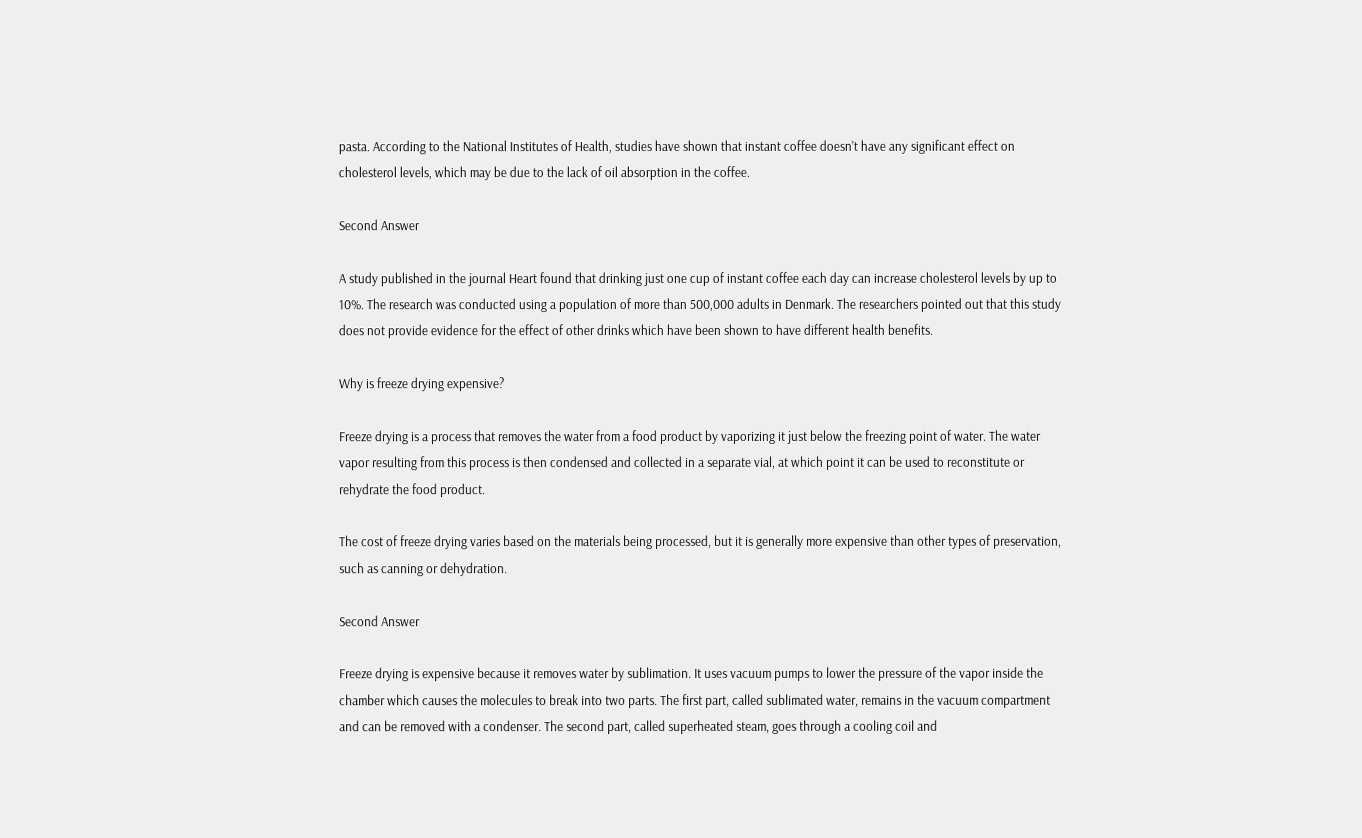pasta. According to the National Institutes of Health, studies have shown that instant coffee doesn’t have any significant effect on cholesterol levels, which may be due to the lack of oil absorption in the coffee.

Second Answer

A study published in the journal Heart found that drinking just one cup of instant coffee each day can increase cholesterol levels by up to 10%. The research was conducted using a population of more than 500,000 adults in Denmark. The researchers pointed out that this study does not provide evidence for the effect of other drinks which have been shown to have different health benefits.

Why is freeze drying expensive?

Freeze drying is a process that removes the water from a food product by vaporizing it just below the freezing point of water. The water vapor resulting from this process is then condensed and collected in a separate vial, at which point it can be used to reconstitute or rehydrate the food product.

The cost of freeze drying varies based on the materials being processed, but it is generally more expensive than other types of preservation, such as canning or dehydration.

Second Answer

Freeze drying is expensive because it removes water by sublimation. It uses vacuum pumps to lower the pressure of the vapor inside the chamber which causes the molecules to break into two parts. The first part, called sublimated water, remains in the vacuum compartment and can be removed with a condenser. The second part, called superheated steam, goes through a cooling coil and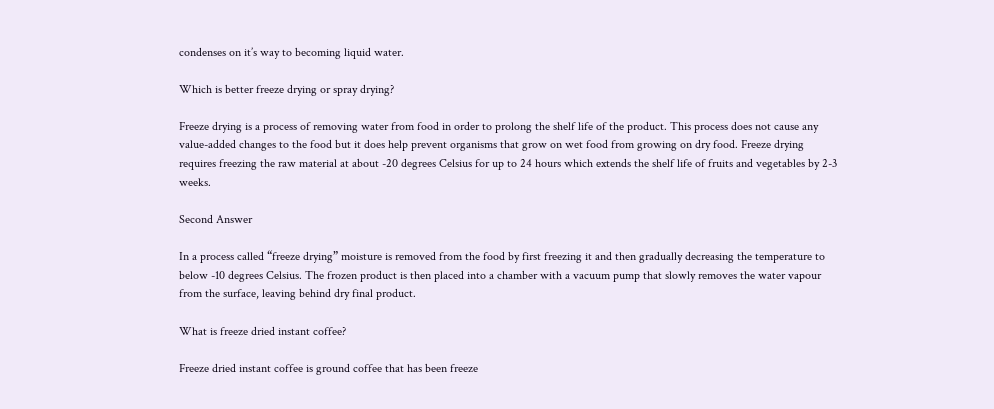condenses on it’s way to becoming liquid water.

Which is better freeze drying or spray drying?

Freeze drying is a process of removing water from food in order to prolong the shelf life of the product. This process does not cause any value-added changes to the food but it does help prevent organisms that grow on wet food from growing on dry food. Freeze drying requires freezing the raw material at about -20 degrees Celsius for up to 24 hours which extends the shelf life of fruits and vegetables by 2-3 weeks.

Second Answer

In a process called “freeze drying” moisture is removed from the food by first freezing it and then gradually decreasing the temperature to below -10 degrees Celsius. The frozen product is then placed into a chamber with a vacuum pump that slowly removes the water vapour from the surface, leaving behind dry final product.

What is freeze dried instant coffee?

Freeze dried instant coffee is ground coffee that has been freeze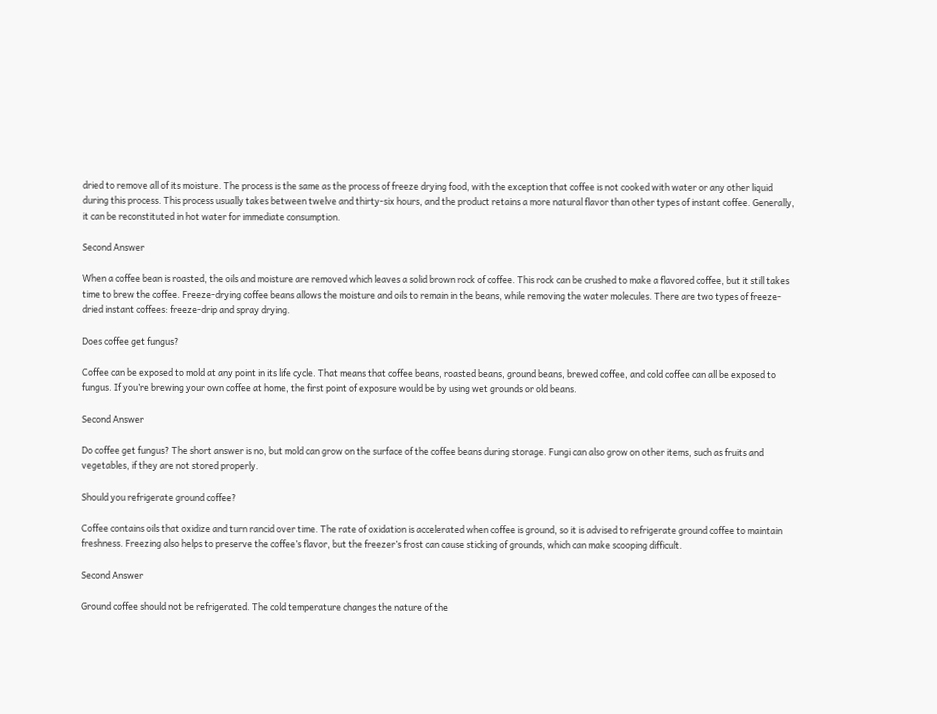dried to remove all of its moisture. The process is the same as the process of freeze drying food, with the exception that coffee is not cooked with water or any other liquid during this process. This process usually takes between twelve and thirty-six hours, and the product retains a more natural flavor than other types of instant coffee. Generally, it can be reconstituted in hot water for immediate consumption.

Second Answer

When a coffee bean is roasted, the oils and moisture are removed which leaves a solid brown rock of coffee. This rock can be crushed to make a flavored coffee, but it still takes time to brew the coffee. Freeze-drying coffee beans allows the moisture and oils to remain in the beans, while removing the water molecules. There are two types of freeze-dried instant coffees: freeze-drip and spray drying.

Does coffee get fungus?

Coffee can be exposed to mold at any point in its life cycle. That means that coffee beans, roasted beans, ground beans, brewed coffee, and cold coffee can all be exposed to fungus. If you’re brewing your own coffee at home, the first point of exposure would be by using wet grounds or old beans.

Second Answer

Do coffee get fungus? The short answer is no, but mold can grow on the surface of the coffee beans during storage. Fungi can also grow on other items, such as fruits and vegetables, if they are not stored properly.

Should you refrigerate ground coffee?

Coffee contains oils that oxidize and turn rancid over time. The rate of oxidation is accelerated when coffee is ground, so it is advised to refrigerate ground coffee to maintain freshness. Freezing also helps to preserve the coffee’s flavor, but the freezer’s frost can cause sticking of grounds, which can make scooping difficult.

Second Answer

Ground coffee should not be refrigerated. The cold temperature changes the nature of the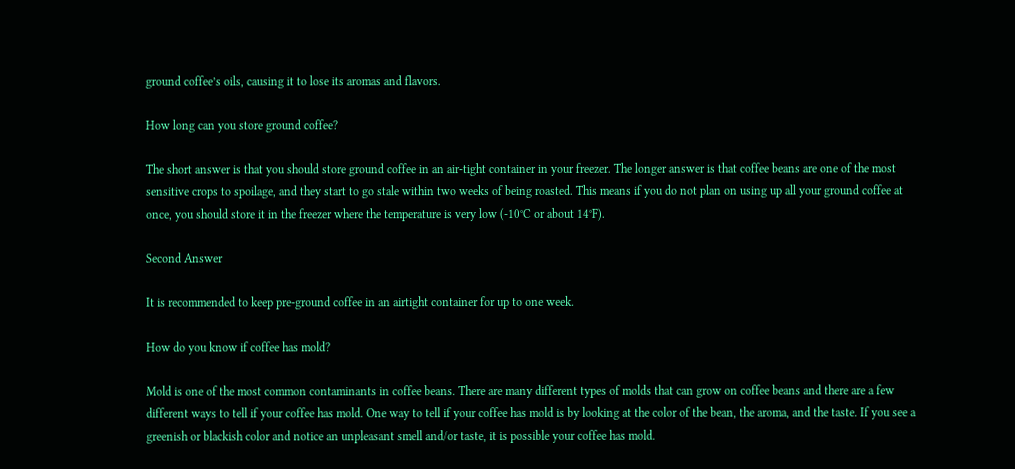ground coffee’s oils, causing it to lose its aromas and flavors.

How long can you store ground coffee?

The short answer is that you should store ground coffee in an air-tight container in your freezer. The longer answer is that coffee beans are one of the most sensitive crops to spoilage, and they start to go stale within two weeks of being roasted. This means if you do not plan on using up all your ground coffee at once, you should store it in the freezer where the temperature is very low (-10°C or about 14°F).

Second Answer

It is recommended to keep pre-ground coffee in an airtight container for up to one week.

How do you know if coffee has mold?

Mold is one of the most common contaminants in coffee beans. There are many different types of molds that can grow on coffee beans and there are a few different ways to tell if your coffee has mold. One way to tell if your coffee has mold is by looking at the color of the bean, the aroma, and the taste. If you see a greenish or blackish color and notice an unpleasant smell and/or taste, it is possible your coffee has mold.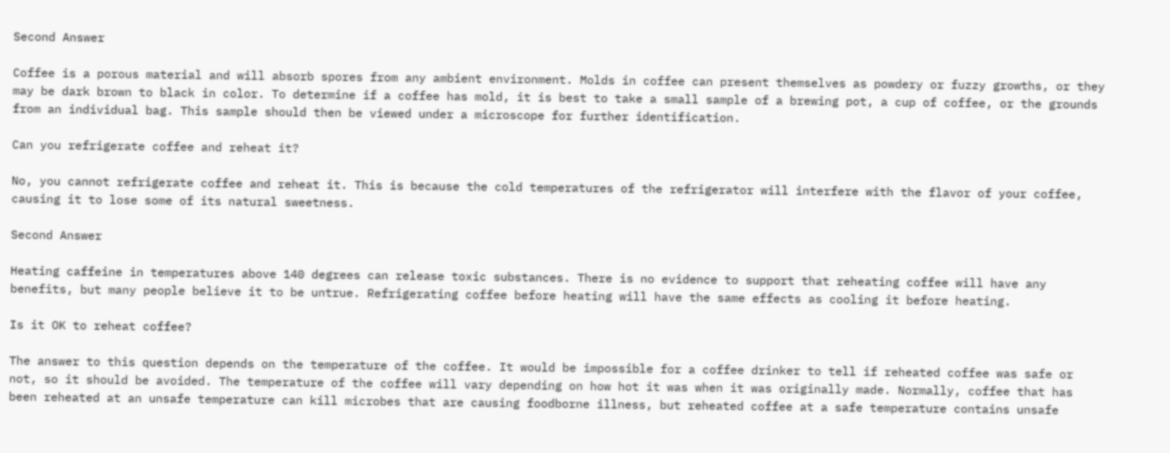Second Answer

Coffee is a porous material and will absorb spores from any ambient environment. Molds in coffee can present themselves as powdery or fuzzy growths, or they may be dark brown to black in color. To determine if a coffee has mold, it is best to take a small sample of a brewing pot, a cup of coffee, or the grounds from an individual bag. This sample should then be viewed under a microscope for further identification.

Can you refrigerate coffee and reheat it?

No, you cannot refrigerate coffee and reheat it. This is because the cold temperatures of the refrigerator will interfere with the flavor of your coffee, causing it to lose some of its natural sweetness.

Second Answer

Heating caffeine in temperatures above 140 degrees can release toxic substances. There is no evidence to support that reheating coffee will have any benefits, but many people believe it to be untrue. Refrigerating coffee before heating will have the same effects as cooling it before heating.

Is it OK to reheat coffee?

The answer to this question depends on the temperature of the coffee. It would be impossible for a coffee drinker to tell if reheated coffee was safe or not, so it should be avoided. The temperature of the coffee will vary depending on how hot it was when it was originally made. Normally, coffee that has been reheated at an unsafe temperature can kill microbes that are causing foodborne illness, but reheated coffee at a safe temperature contains unsafe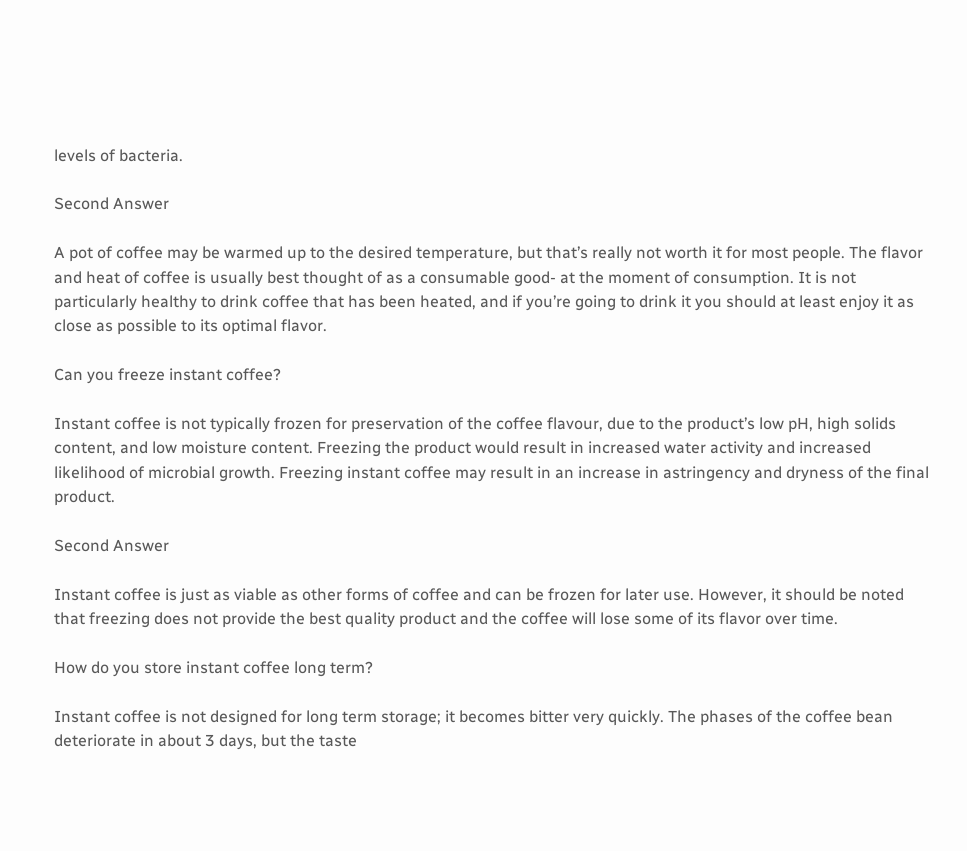levels of bacteria.

Second Answer

A pot of coffee may be warmed up to the desired temperature, but that’s really not worth it for most people. The flavor and heat of coffee is usually best thought of as a consumable good- at the moment of consumption. It is not particularly healthy to drink coffee that has been heated, and if you’re going to drink it you should at least enjoy it as close as possible to its optimal flavor.

Can you freeze instant coffee?

Instant coffee is not typically frozen for preservation of the coffee flavour, due to the product’s low pH, high solids content, and low moisture content. Freezing the product would result in increased water activity and increased likelihood of microbial growth. Freezing instant coffee may result in an increase in astringency and dryness of the final product.

Second Answer

Instant coffee is just as viable as other forms of coffee and can be frozen for later use. However, it should be noted that freezing does not provide the best quality product and the coffee will lose some of its flavor over time.

How do you store instant coffee long term?

Instant coffee is not designed for long term storage; it becomes bitter very quickly. The phases of the coffee bean deteriorate in about 3 days, but the taste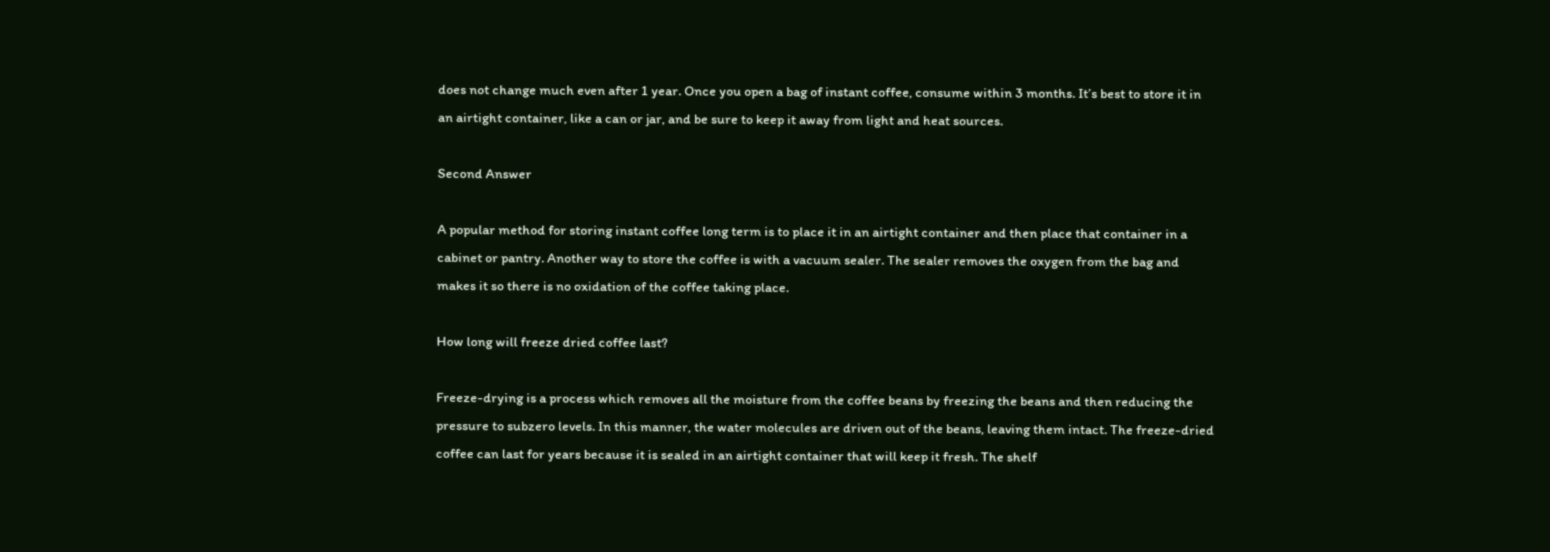does not change much even after 1 year. Once you open a bag of instant coffee, consume within 3 months. It’s best to store it in an airtight container, like a can or jar, and be sure to keep it away from light and heat sources.

Second Answer

A popular method for storing instant coffee long term is to place it in an airtight container and then place that container in a cabinet or pantry. Another way to store the coffee is with a vacuum sealer. The sealer removes the oxygen from the bag and makes it so there is no oxidation of the coffee taking place.

How long will freeze dried coffee last?

Freeze-drying is a process which removes all the moisture from the coffee beans by freezing the beans and then reducing the pressure to subzero levels. In this manner, the water molecules are driven out of the beans, leaving them intact. The freeze-dried coffee can last for years because it is sealed in an airtight container that will keep it fresh. The shelf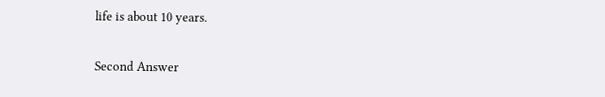life is about 10 years.

Second Answer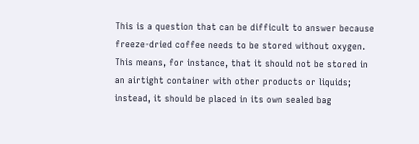This is a question that can be difficult to answer because freeze-dried coffee needs to be stored without oxygen. This means, for instance, that it should not be stored in an airtight container with other products or liquids; instead, it should be placed in its own sealed bag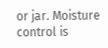or jar. Moisture control is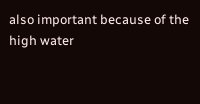also important because of the high water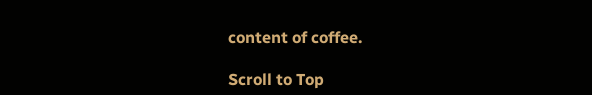content of coffee.

Scroll to Top